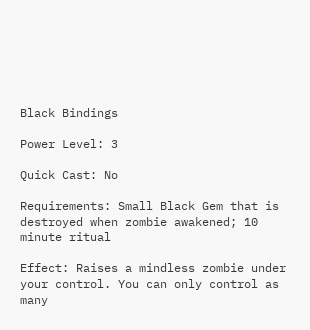Black Bindings

Power Level: 3

Quick Cast: No

Requirements: Small Black Gem that is destroyed when zombie awakened; 10 minute ritual

Effect: Raises a mindless zombie under your control. You can only control as many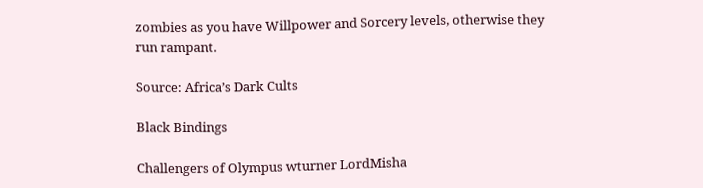zombies as you have Willpower and Sorcery levels, otherwise they run rampant.

Source: Africa’s Dark Cults

Black Bindings

Challengers of Olympus wturner LordMisha